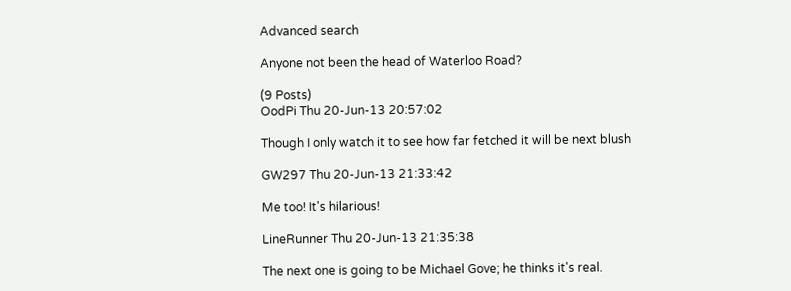Advanced search

Anyone not been the head of Waterloo Road?

(9 Posts)
OodPi Thu 20-Jun-13 20:57:02

Though I only watch it to see how far fetched it will be next blush

GW297 Thu 20-Jun-13 21:33:42

Me too! It's hilarious!

LineRunner Thu 20-Jun-13 21:35:38

The next one is going to be Michael Gove; he thinks it's real.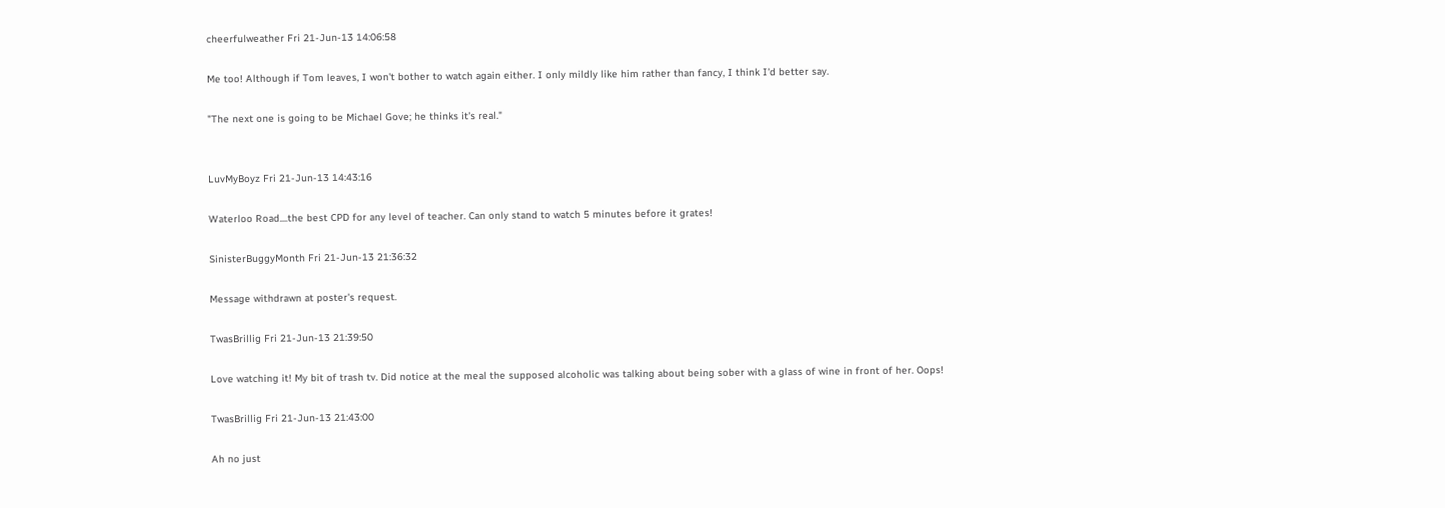cheerfulweather Fri 21-Jun-13 14:06:58

Me too! Although if Tom leaves, I won't bother to watch again either. I only mildly like him rather than fancy, I think I'd better say.

"The next one is going to be Michael Gove; he thinks it's real."


LuvMyBoyz Fri 21-Jun-13 14:43:16

Waterloo Road....the best CPD for any level of teacher. Can only stand to watch 5 minutes before it grates!

SinisterBuggyMonth Fri 21-Jun-13 21:36:32

Message withdrawn at poster's request.

TwasBrillig Fri 21-Jun-13 21:39:50

Love watching it! My bit of trash tv. Did notice at the meal the supposed alcoholic was talking about being sober with a glass of wine in front of her. Oops!

TwasBrillig Fri 21-Jun-13 21:43:00

Ah no just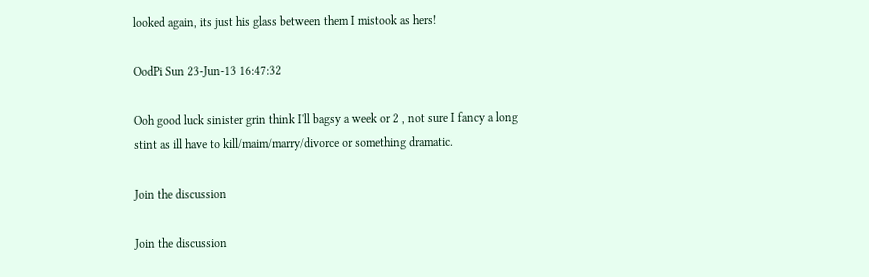looked again, its just his glass between them I mistook as hers!

OodPi Sun 23-Jun-13 16:47:32

Ooh good luck sinister grin think I'll bagsy a week or 2 , not sure I fancy a long stint as ill have to kill/maim/marry/divorce or something dramatic.

Join the discussion

Join the discussion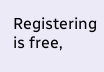Registering is free,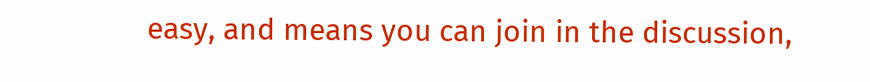easy, and means you can join in the discussion,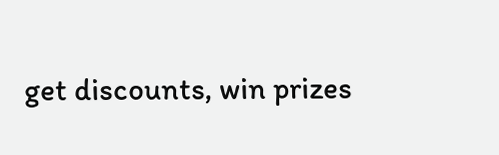get discounts, win prizes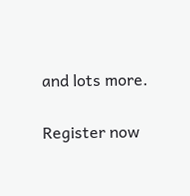and lots more.

Register now